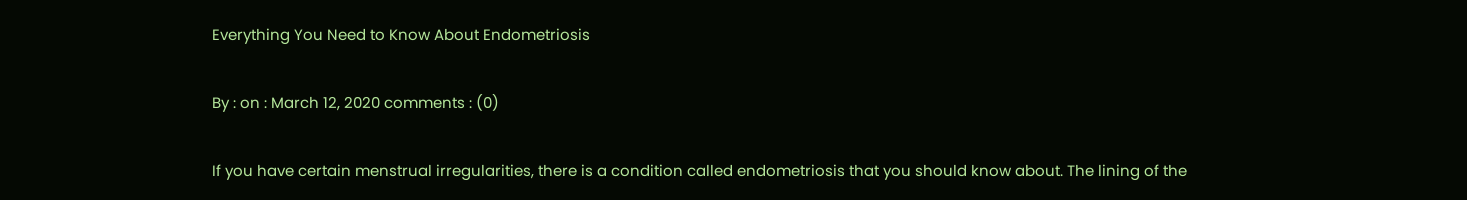Everything You Need to Know About Endometriosis

By : on : March 12, 2020 comments : (0)

If you have certain menstrual irregularities, there is a condition called endometriosis that you should know about. The lining of the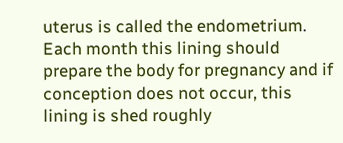uterus is called the endometrium. Each month this lining should prepare the body for pregnancy and if conception does not occur, this lining is shed roughly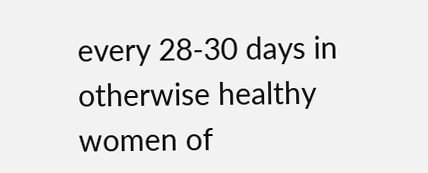every 28-30 days in otherwise healthy women of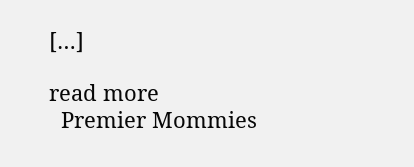[…]

read more
  Premier Mommies